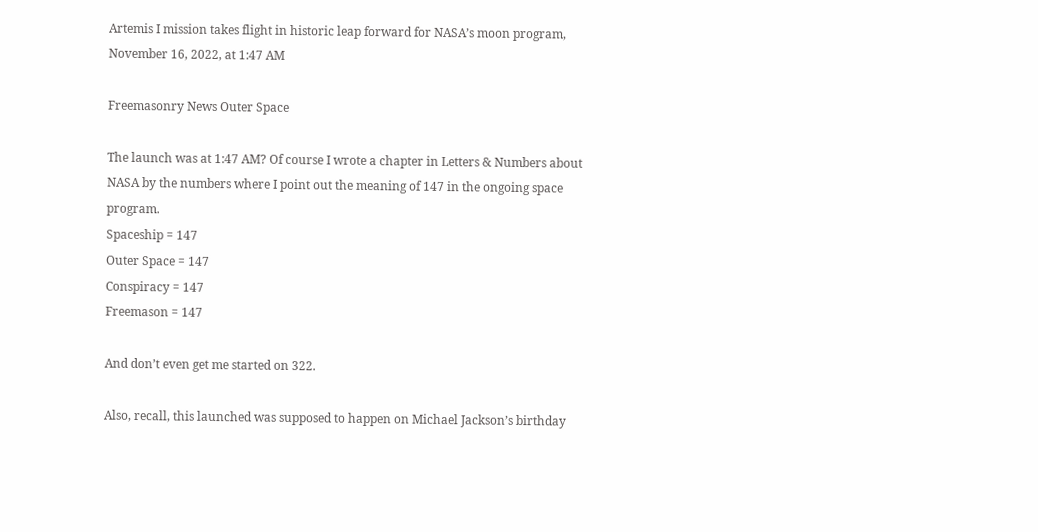Artemis I mission takes flight in historic leap forward for NASA’s moon program, November 16, 2022, at 1:47 AM

Freemasonry News Outer Space

The launch was at 1:47 AM? Of course I wrote a chapter in Letters & Numbers about NASA by the numbers where I point out the meaning of 147 in the ongoing space program.
Spaceship = 147
Outer Space = 147
Conspiracy = 147
Freemason = 147

And don’t even get me started on 322.

Also, recall, this launched was supposed to happen on Michael Jackson’s birthday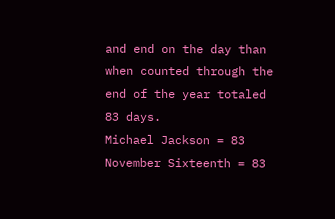and end on the day than when counted through the end of the year totaled 83 days.
Michael Jackson = 83
November Sixteenth = 83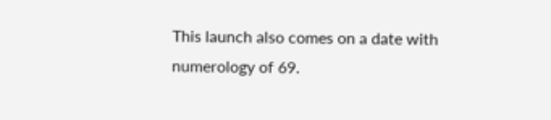This launch also comes on a date with numerology of 69.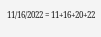11/16/2022 = 11+16+20+22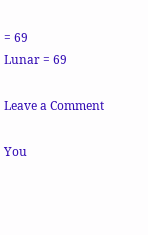= 69
Lunar = 69

Leave a Comment

You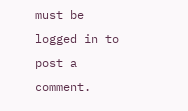must be logged in to post a comment.